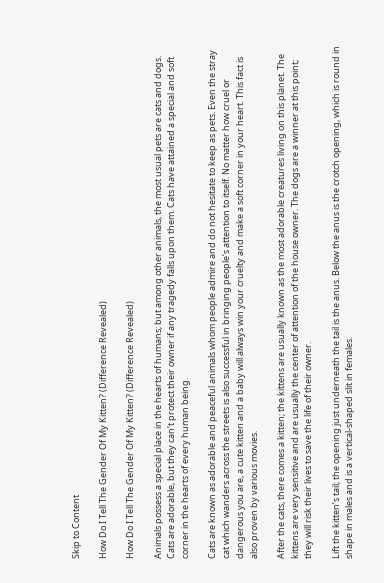Skip to Content

How Do I Tell The Gender Of My Kitten? (Difference Revealed)

How Do I Tell The Gender Of My Kitten? (Difference Revealed)

Animals possess a special place in the hearts of humans; but among other animals, the most usual pets are cats and dogs. Cats are adorable, but they can’t protect their owner if any tragedy falls upon them. Cats have attained a special and soft corner in the hearts of every human being.

Cats are known as adorable and peaceful animals whom people admire and do not hesitate to keep as pets. Even the stray cat which wanders across the streets is also successful in bringing people’s attention to itself. No matter how cruel or dangerous you are, a cute kitten and a baby will always win your cruelty and make a soft corner in your heart. This fact is also proven by various movies.

After the cats, there comes a kitten; the kittens are usually known as the most adorable creatures living on this planet. The kittens are very sensitive and are usually the center of attention of the house owner. The dogs are a winner at this point; they will risk their lives to save the life of their owner.

Lift the kitten’s tail; the opening just underneath the tail is the anus. Below the anus is the crotch opening, which is round in shape in males and is a vertical-shaped slit in females.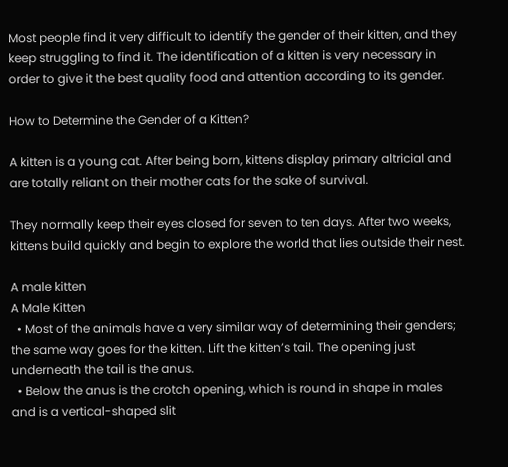Most people find it very difficult to identify the gender of their kitten, and they keep struggling to find it. The identification of a kitten is very necessary in order to give it the best quality food and attention according to its gender.

How to Determine the Gender of a Kitten?

A kitten is a young cat. After being born, kittens display primary altricial and are totally reliant on their mother cats for the sake of survival.

They normally keep their eyes closed for seven to ten days. After two weeks, kittens build quickly and begin to explore the world that lies outside their nest.

A male kitten
A Male Kitten
  • Most of the animals have a very similar way of determining their genders; the same way goes for the kitten. Lift the kitten’s tail. The opening just underneath the tail is the anus.
  • Below the anus is the crotch opening, which is round in shape in males and is a vertical-shaped slit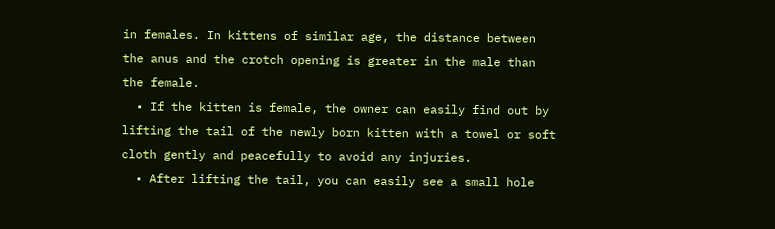in females. In kittens of similar age, the distance between the anus and the crotch opening is greater in the male than the female.
  • If the kitten is female, the owner can easily find out by lifting the tail of the newly born kitten with a towel or soft cloth gently and peacefully to avoid any injuries.
  • After lifting the tail, you can easily see a small hole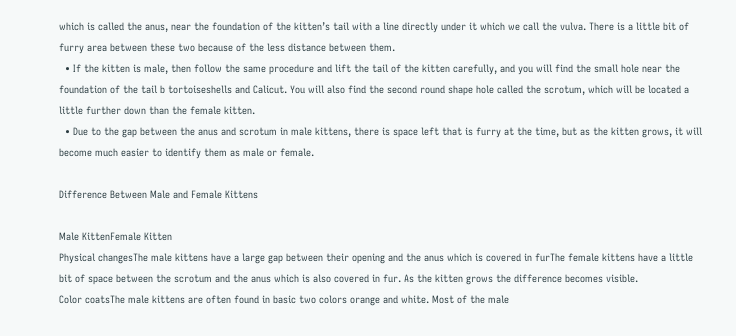which is called the anus, near the foundation of the kitten’s tail with a line directly under it which we call the vulva. There is a little bit of furry area between these two because of the less distance between them.
  • If the kitten is male, then follow the same procedure and lift the tail of the kitten carefully, and you will find the small hole near the foundation of the tail b tortoiseshells and Calicut. You will also find the second round shape hole called the scrotum, which will be located a little further down than the female kitten.
  • Due to the gap between the anus and scrotum in male kittens, there is space left that is furry at the time, but as the kitten grows, it will become much easier to identify them as male or female.

Difference Between Male and Female Kittens

Male KittenFemale Kitten
Physical changesThe male kittens have a large gap between their opening and the anus which is covered in furThe female kittens have a little bit of space between the scrotum and the anus which is also covered in fur. As the kitten grows the difference becomes visible.
Color coatsThe male kittens are often found in basic two colors orange and white. Most of the male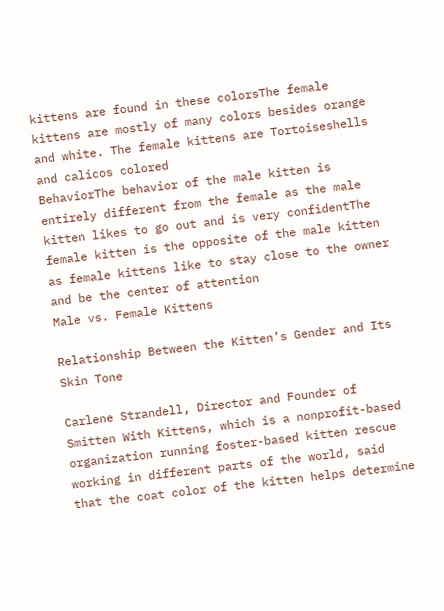kittens are found in these colorsThe female kittens are mostly of many colors besides orange and white. The female kittens are Tortoiseshells and calicos colored
BehaviorThe behavior of the male kitten is entirely different from the female as the male kitten likes to go out and is very confidentThe female kitten is the opposite of the male kitten as female kittens like to stay close to the owner and be the center of attention
Male vs. Female Kittens

Relationship Between the Kitten’s Gender and Its Skin Tone

Carlene Strandell, Director and Founder of Smitten With Kittens, which is a nonprofit-based organization running foster-based kitten rescue working in different parts of the world, said that the coat color of the kitten helps determine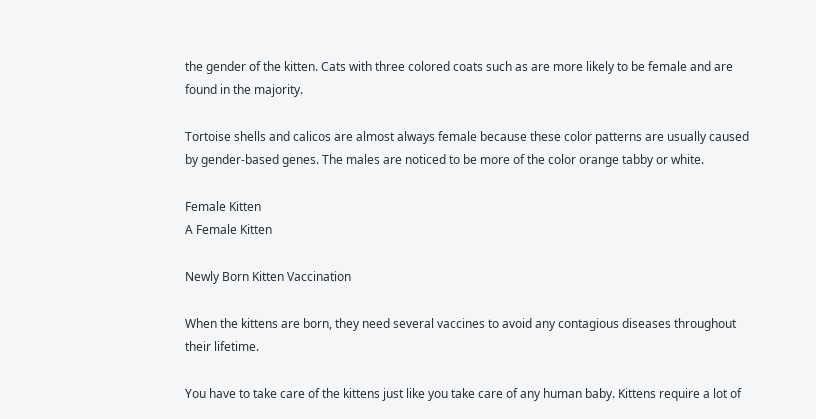the gender of the kitten. Cats with three colored coats such as are more likely to be female and are found in the majority.

Tortoise shells and calicos are almost always female because these color patterns are usually caused by gender-based genes. The males are noticed to be more of the color orange tabby or white.

Female Kitten
A Female Kitten

Newly Born Kitten Vaccination

When the kittens are born, they need several vaccines to avoid any contagious diseases throughout their lifetime.

You have to take care of the kittens just like you take care of any human baby. Kittens require a lot of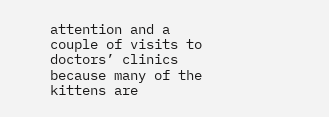attention and a couple of visits to doctors’ clinics because many of the kittens are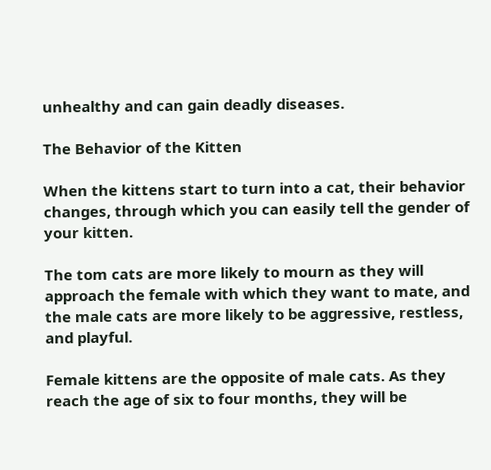unhealthy and can gain deadly diseases.

The Behavior of the Kitten

When the kittens start to turn into a cat, their behavior changes, through which you can easily tell the gender of your kitten.

The tom cats are more likely to mourn as they will approach the female with which they want to mate, and the male cats are more likely to be aggressive, restless, and playful.

Female kittens are the opposite of male cats. As they reach the age of six to four months, they will be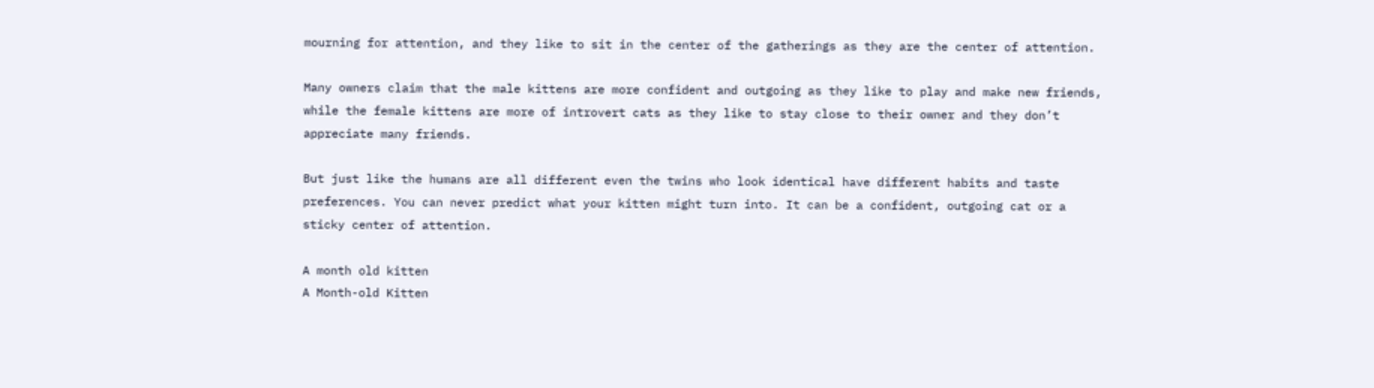mourning for attention, and they like to sit in the center of the gatherings as they are the center of attention.

Many owners claim that the male kittens are more confident and outgoing as they like to play and make new friends, while the female kittens are more of introvert cats as they like to stay close to their owner and they don’t appreciate many friends.

But just like the humans are all different even the twins who look identical have different habits and taste preferences. You can never predict what your kitten might turn into. It can be a confident, outgoing cat or a sticky center of attention.

A month old kitten
A Month-old Kitten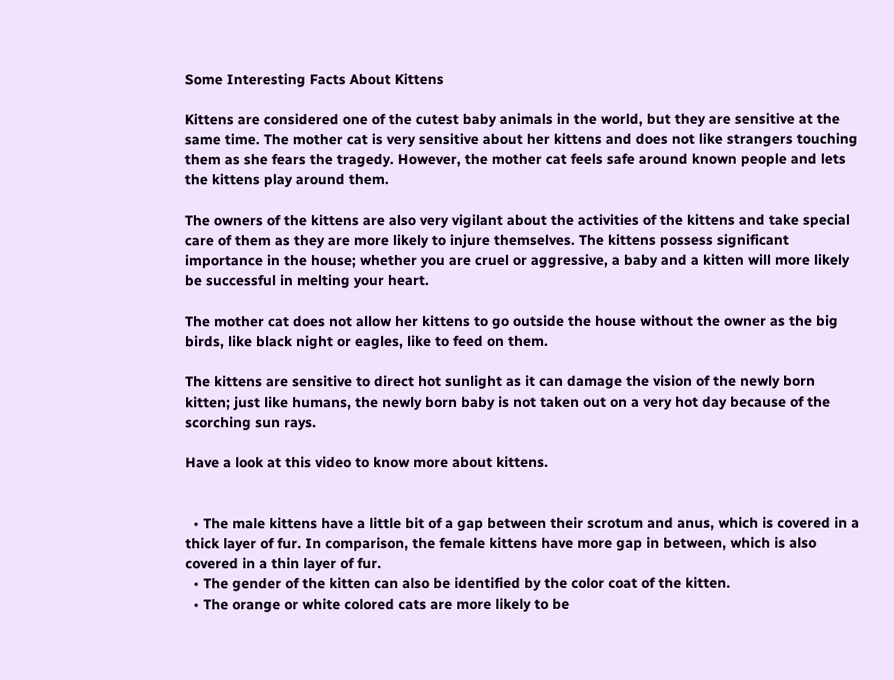Some Interesting Facts About Kittens

Kittens are considered one of the cutest baby animals in the world, but they are sensitive at the same time. The mother cat is very sensitive about her kittens and does not like strangers touching them as she fears the tragedy. However, the mother cat feels safe around known people and lets the kittens play around them.

The owners of the kittens are also very vigilant about the activities of the kittens and take special care of them as they are more likely to injure themselves. The kittens possess significant importance in the house; whether you are cruel or aggressive, a baby and a kitten will more likely be successful in melting your heart.

The mother cat does not allow her kittens to go outside the house without the owner as the big birds, like black night or eagles, like to feed on them.

The kittens are sensitive to direct hot sunlight as it can damage the vision of the newly born kitten; just like humans, the newly born baby is not taken out on a very hot day because of the scorching sun rays.

Have a look at this video to know more about kittens.


  • The male kittens have a little bit of a gap between their scrotum and anus, which is covered in a thick layer of fur. In comparison, the female kittens have more gap in between, which is also covered in a thin layer of fur.
  • The gender of the kitten can also be identified by the color coat of the kitten.
  • The orange or white colored cats are more likely to be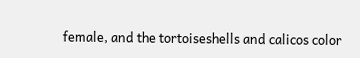female, and the tortoiseshells and calicos color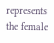represents the female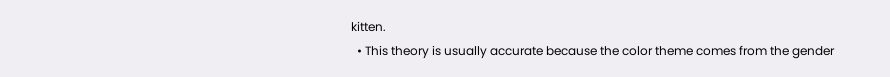kitten.
  • This theory is usually accurate because the color theme comes from the gender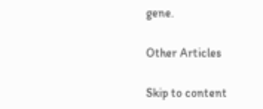gene.

Other Articles

Skip to content